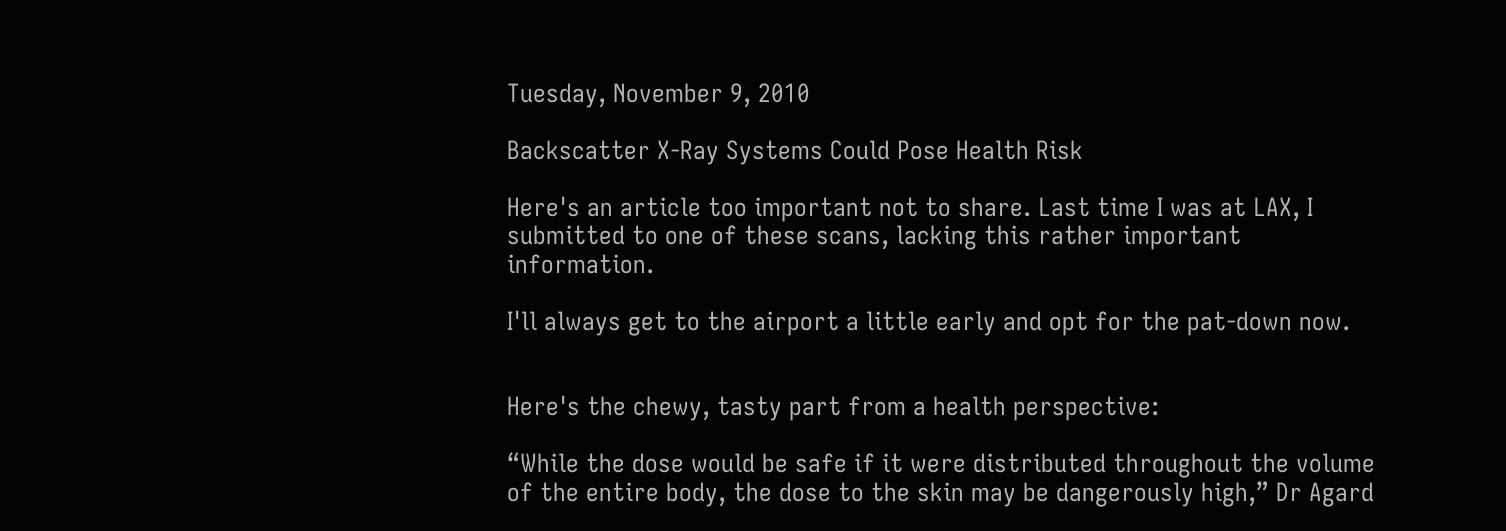Tuesday, November 9, 2010

Backscatter X-Ray Systems Could Pose Health Risk

Here's an article too important not to share. Last time I was at LAX, I submitted to one of these scans, lacking this rather important information.

I'll always get to the airport a little early and opt for the pat-down now.


Here's the chewy, tasty part from a health perspective:

“While the dose would be safe if it were distributed throughout the volume of the entire body, the dose to the skin may be dangerously high,” Dr Agard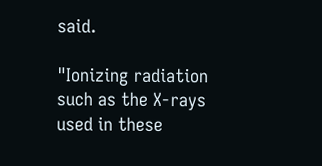said.

"Ionizing radiation such as the X-rays used in these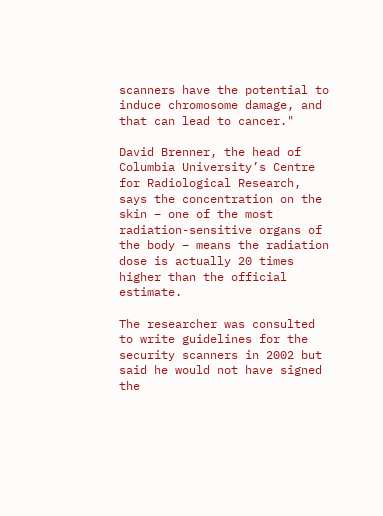scanners have the potential to induce chromosome damage, and that can lead to cancer."

David Brenner, the head of Columbia University’s Centre for Radiological Research, says the concentration on the skin – one of the most radiation-sensitive organs of the body – means the radiation dose is actually 20 times higher than the official estimate.

The researcher was consulted to write guidelines for the security scanners in 2002 but said he would not have signed the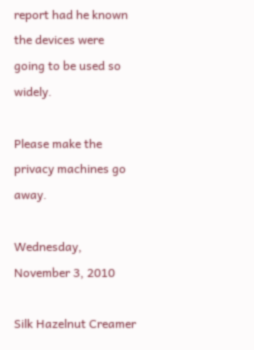report had he known the devices were going to be used so widely.

Please make the privacy machines go away.

Wednesday, November 3, 2010

Silk Hazelnut Creamer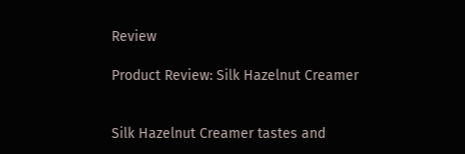Review

Product Review: Silk Hazelnut Creamer


Silk Hazelnut Creamer tastes and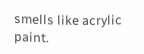smells like acrylic paint.